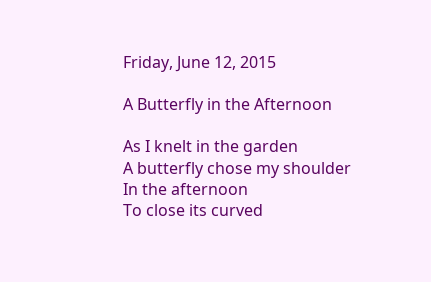Friday, June 12, 2015

A Butterfly in the Afternoon

As I knelt in the garden
A butterfly chose my shoulder
In the afternoon
To close its curved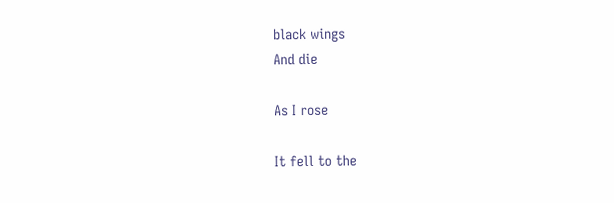black wings
And die

As I rose

It fell to the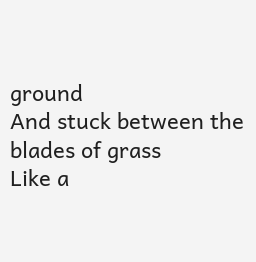ground
And stuck between the blades of grass
Like a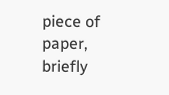piece of paper, briefly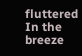fluttered
In the breeze